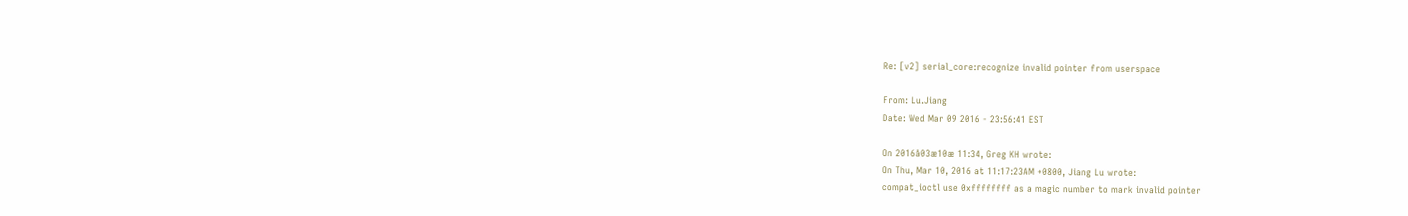Re: [v2] serial_core:recognize invalid pointer from userspace

From: Lu.Jiang
Date: Wed Mar 09 2016 - 23:56:41 EST

On 2016å03æ10æ 11:34, Greg KH wrote:
On Thu, Mar 10, 2016 at 11:17:23AM +0800, Jiang Lu wrote:
compat_ioctl use 0xffffffff as a magic number to mark invalid pointer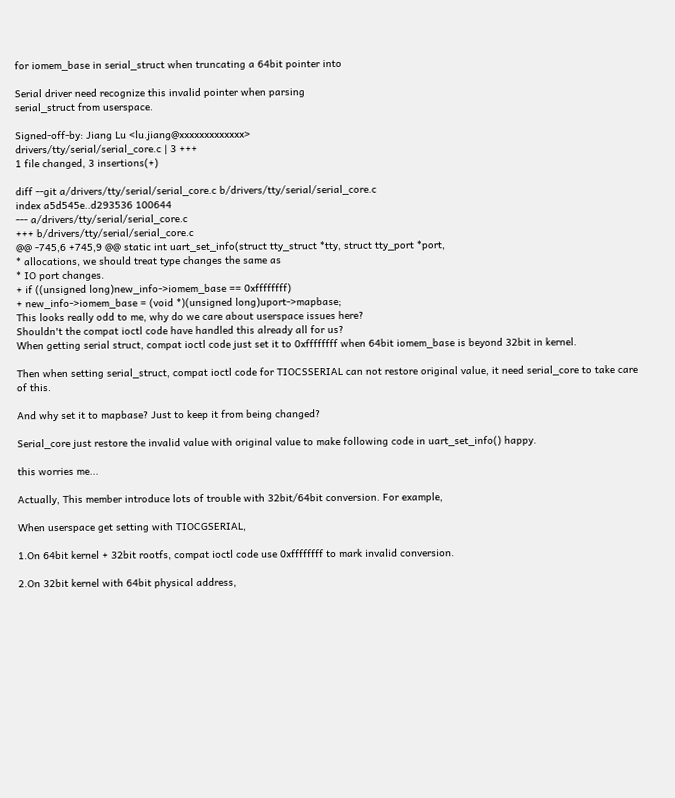for iomem_base in serial_struct when truncating a 64bit pointer into

Serial driver need recognize this invalid pointer when parsing
serial_struct from userspace.

Signed-off-by: Jiang Lu <lu.jiang@xxxxxxxxxxxxx>
drivers/tty/serial/serial_core.c | 3 +++
1 file changed, 3 insertions(+)

diff --git a/drivers/tty/serial/serial_core.c b/drivers/tty/serial/serial_core.c
index a5d545e..d293536 100644
--- a/drivers/tty/serial/serial_core.c
+++ b/drivers/tty/serial/serial_core.c
@@ -745,6 +745,9 @@ static int uart_set_info(struct tty_struct *tty, struct tty_port *port,
* allocations, we should treat type changes the same as
* IO port changes.
+ if ((unsigned long)new_info->iomem_base == 0xffffffff)
+ new_info->iomem_base = (void *)(unsigned long)uport->mapbase;
This looks really odd to me, why do we care about userspace issues here?
Shouldn't the compat ioctl code have handled this already all for us?
When getting serial struct, compat ioctl code just set it to 0xffffffff when 64bit iomem_base is beyond 32bit in kernel.

Then when setting serial_struct, compat ioctl code for TIOCSSERIAL can not restore original value, it need serial_core to take care of this.

And why set it to mapbase? Just to keep it from being changed?

Serial_core just restore the invalid value with original value to make following code in uart_set_info() happy.

this worries me...

Actually, This member introduce lots of trouble with 32bit/64bit conversion. For example,

When userspace get setting with TIOCGSERIAL,

1.On 64bit kernel + 32bit rootfs, compat ioctl code use 0xffffffff to mark invalid conversion.

2.On 32bit kernel with 64bit physical address,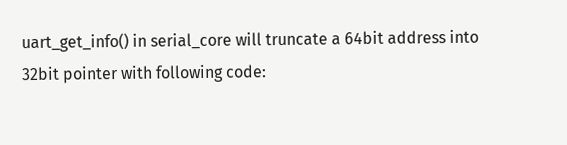uart_get_info() in serial_core will truncate a 64bit address into 32bit pointer with following code: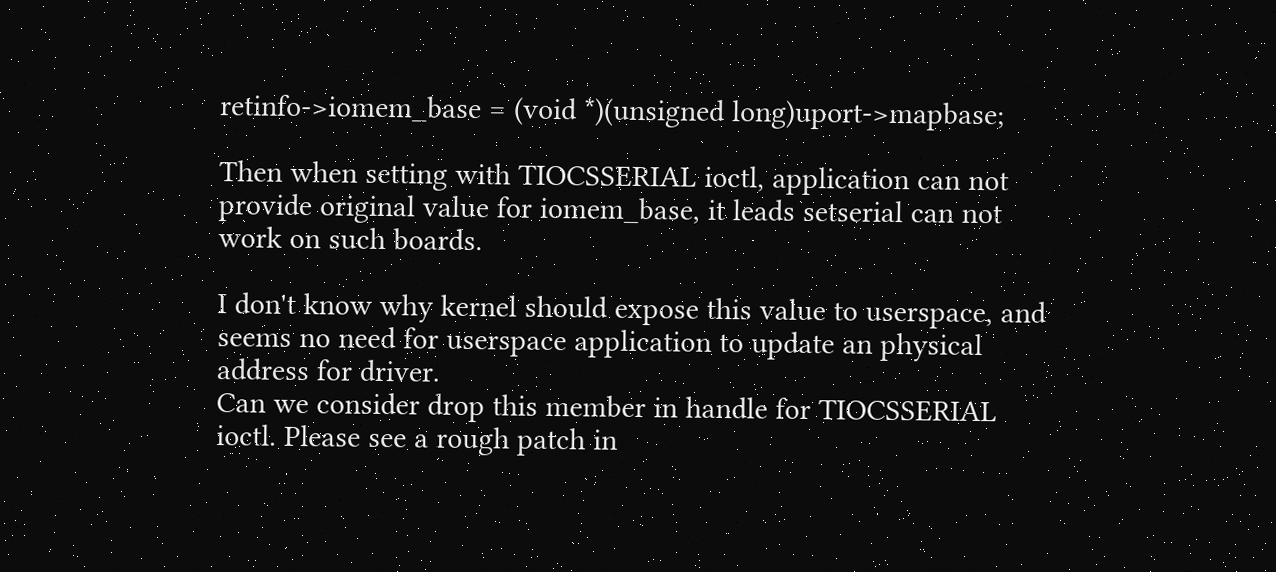retinfo->iomem_base = (void *)(unsigned long)uport->mapbase;

Then when setting with TIOCSSERIAL ioctl, application can not provide original value for iomem_base, it leads setserial can not work on such boards.

I don't know why kernel should expose this value to userspace, and seems no need for userspace application to update an physical address for driver.
Can we consider drop this member in handle for TIOCSSERIAL ioctl. Please see a rough patch in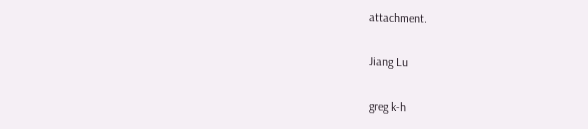attachment.

Jiang Lu

greg k-h